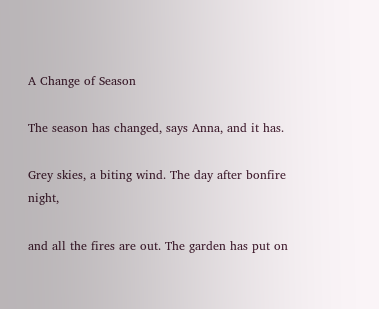A Change of Season

The season has changed, says Anna, and it has.

Grey skies, a biting wind. The day after bonfire night,

and all the fires are out. The garden has put on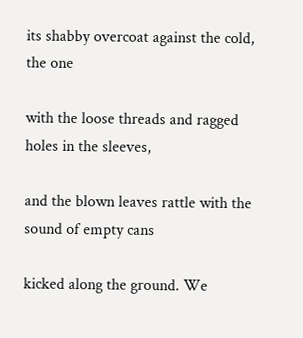its shabby overcoat against the cold, the one

with the loose threads and ragged holes in the sleeves,

and the blown leaves rattle with the sound of empty cans

kicked along the ground. We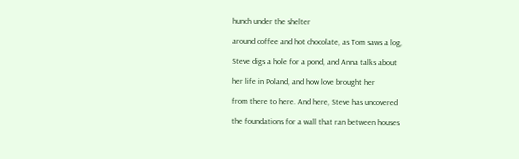hunch under the shelter

around coffee and hot chocolate, as Tom saws a log,

Steve digs a hole for a pond, and Anna talks about

her life in Poland, and how love brought her

from there to here. And here, Steve has uncovered

the foundations for a wall that ran between houses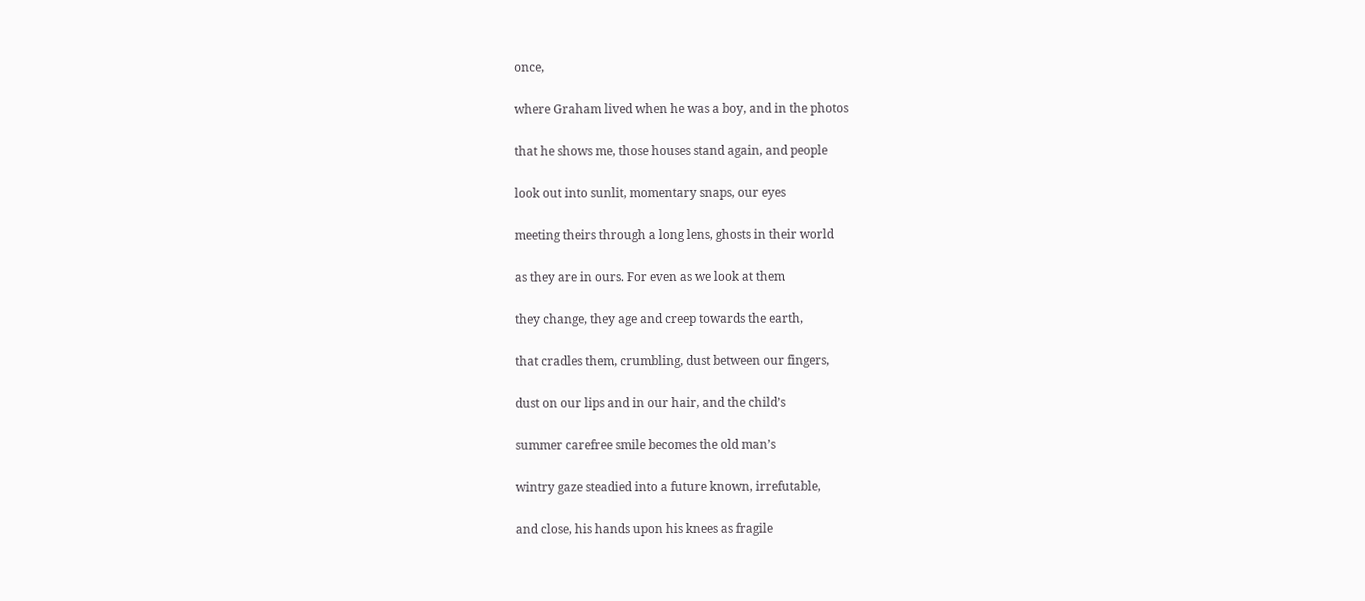once,

where Graham lived when he was a boy, and in the photos

that he shows me, those houses stand again, and people

look out into sunlit, momentary snaps, our eyes

meeting theirs through a long lens, ghosts in their world

as they are in ours. For even as we look at them

they change, they age and creep towards the earth,

that cradles them, crumbling, dust between our fingers,

dust on our lips and in our hair, and the child’s

summer carefree smile becomes the old man’s

wintry gaze steadied into a future known, irrefutable,

and close, his hands upon his knees as fragile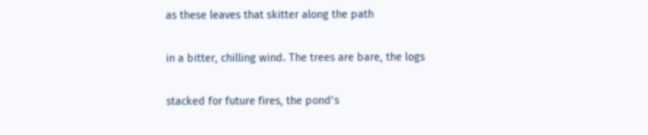as these leaves that skitter along the path

in a bitter, chilling wind. The trees are bare, the logs

stacked for future fires, the pond’s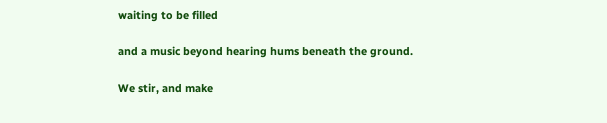waiting to be filled

and a music beyond hearing hums beneath the ground.

We stir, and make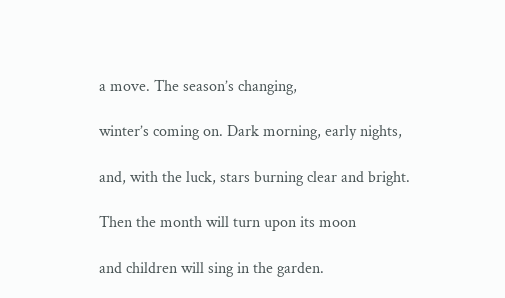a move. The season’s changing,

winter’s coming on. Dark morning, early nights,

and, with the luck, stars burning clear and bright.

Then the month will turn upon its moon

and children will sing in the garden.